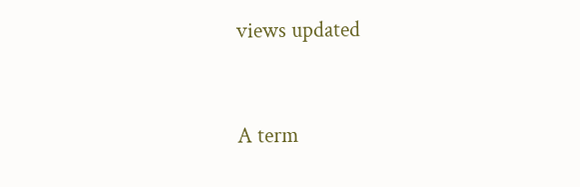views updated


A term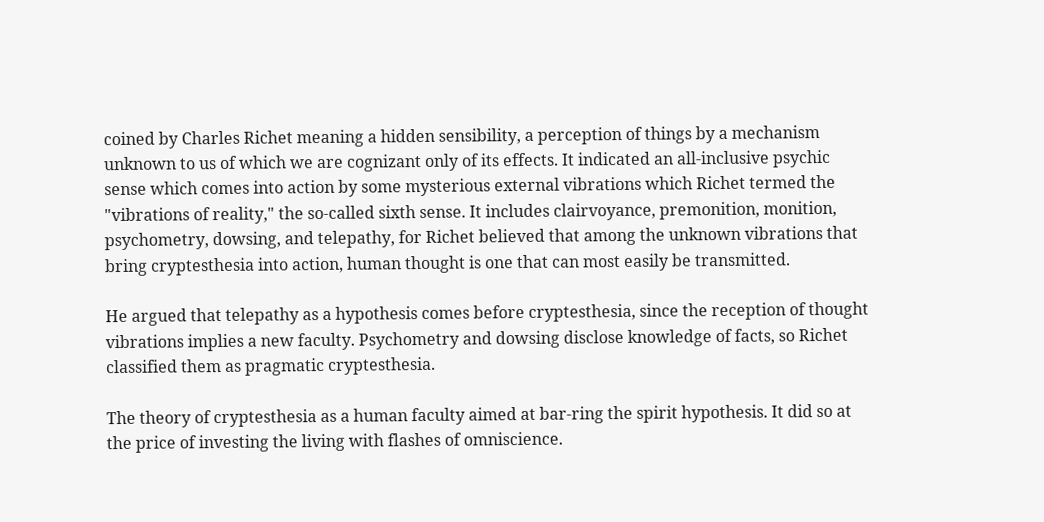coined by Charles Richet meaning a hidden sensibility, a perception of things by a mechanism unknown to us of which we are cognizant only of its effects. It indicated an all-inclusive psychic sense which comes into action by some mysterious external vibrations which Richet termed the "vibrations of reality," the so-called sixth sense. It includes clairvoyance, premonition, monition, psychometry, dowsing, and telepathy, for Richet believed that among the unknown vibrations that bring cryptesthesia into action, human thought is one that can most easily be transmitted.

He argued that telepathy as a hypothesis comes before cryptesthesia, since the reception of thought vibrations implies a new faculty. Psychometry and dowsing disclose knowledge of facts, so Richet classified them as pragmatic cryptesthesia.

The theory of cryptesthesia as a human faculty aimed at bar-ring the spirit hypothesis. It did so at the price of investing the living with flashes of omniscience.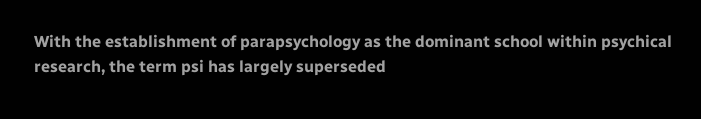With the establishment of parapsychology as the dominant school within psychical research, the term psi has largely superseded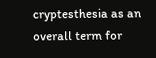cryptesthesia as an overall term for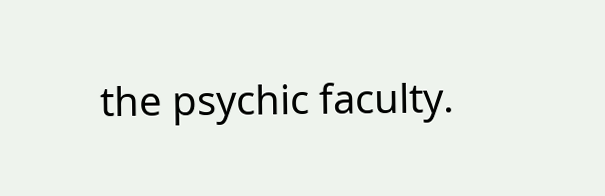the psychic faculty.